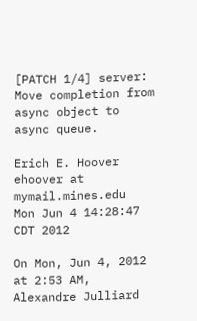[PATCH 1/4] server: Move completion from async object to async queue.

Erich E. Hoover ehoover at mymail.mines.edu
Mon Jun 4 14:28:47 CDT 2012

On Mon, Jun 4, 2012 at 2:53 AM, Alexandre Julliard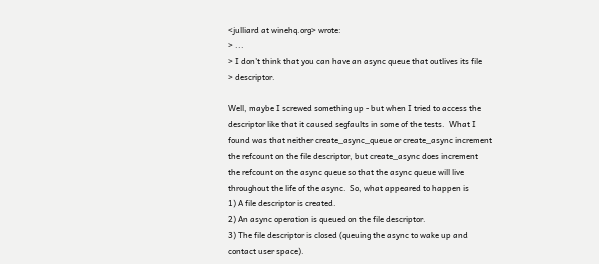<julliard at winehq.org> wrote:
> ...
> I don't think that you can have an async queue that outlives its file
> descriptor.

Well, maybe I screwed something up - but when I tried to access the
descriptor like that it caused segfaults in some of the tests.  What I
found was that neither create_async_queue or create_async increment
the refcount on the file descriptor, but create_async does increment
the refcount on the async queue so that the async queue will live
throughout the life of the async.  So, what appeared to happen is
1) A file descriptor is created.
2) An async operation is queued on the file descriptor.
3) The file descriptor is closed (queuing the async to wake up and
contact user space).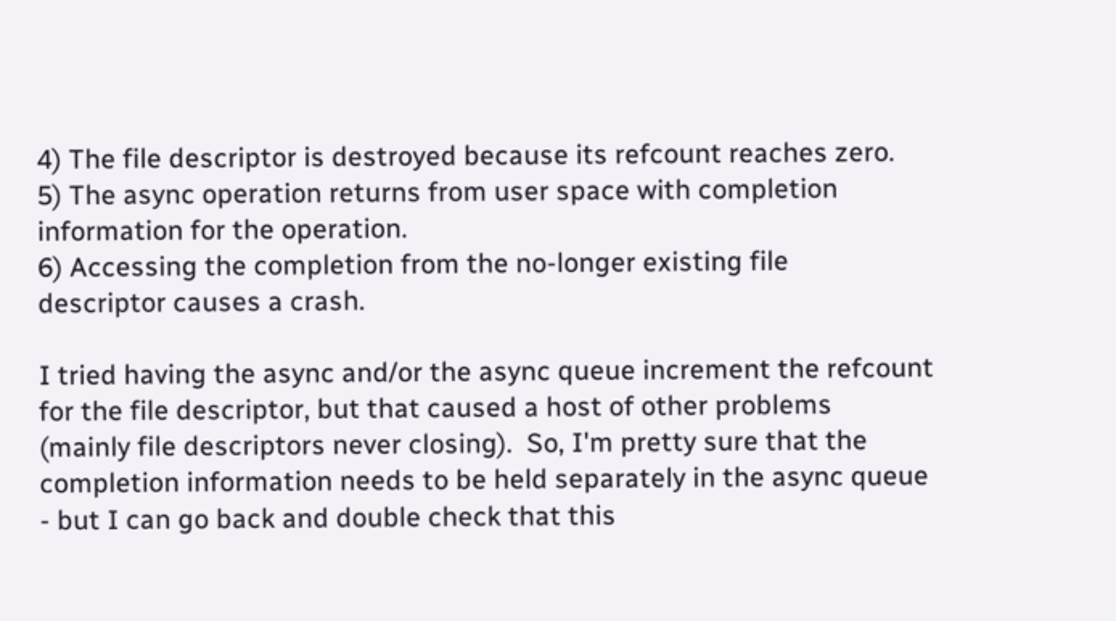4) The file descriptor is destroyed because its refcount reaches zero.
5) The async operation returns from user space with completion
information for the operation.
6) Accessing the completion from the no-longer existing file
descriptor causes a crash.

I tried having the async and/or the async queue increment the refcount
for the file descriptor, but that caused a host of other problems
(mainly file descriptors never closing).  So, I'm pretty sure that the
completion information needs to be held separately in the async queue
- but I can go back and double check that this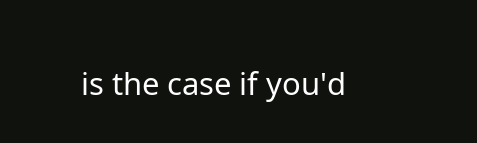is the case if you'd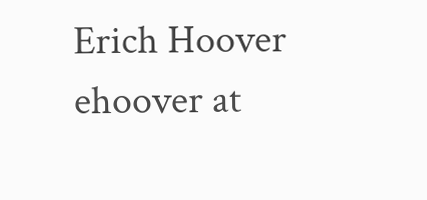Erich Hoover
ehoover at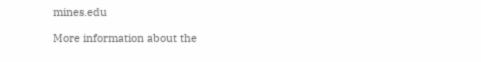mines.edu

More information about the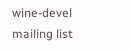wine-devel mailing list